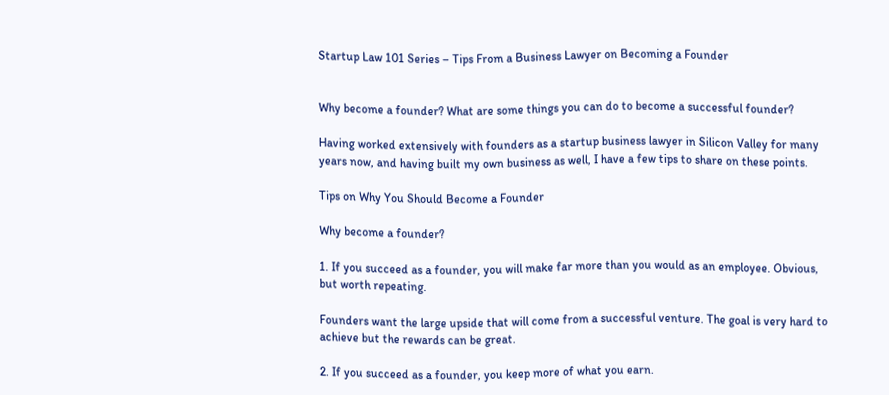Startup Law 101 Series – Tips From a Business Lawyer on Becoming a Founder


Why become a founder? What are some things you can do to become a successful founder?

Having worked extensively with founders as a startup business lawyer in Silicon Valley for many years now, and having built my own business as well, I have a few tips to share on these points.

Tips on Why You Should Become a Founder

Why become a founder?

1. If you succeed as a founder, you will make far more than you would as an employee. Obvious, but worth repeating.

Founders want the large upside that will come from a successful venture. The goal is very hard to achieve but the rewards can be great.

2. If you succeed as a founder, you keep more of what you earn.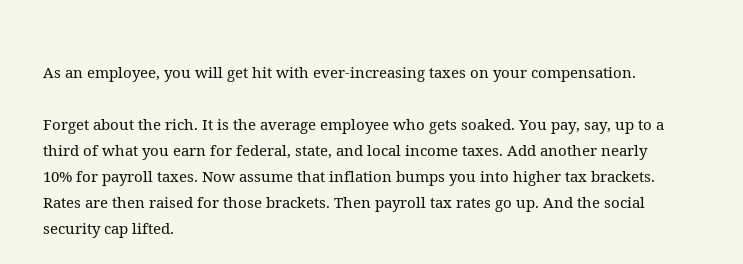As an employee, you will get hit with ever-increasing taxes on your compensation.

Forget about the rich. It is the average employee who gets soaked. You pay, say, up to a third of what you earn for federal, state, and local income taxes. Add another nearly 10% for payroll taxes. Now assume that inflation bumps you into higher tax brackets. Rates are then raised for those brackets. Then payroll tax rates go up. And the social security cap lifted.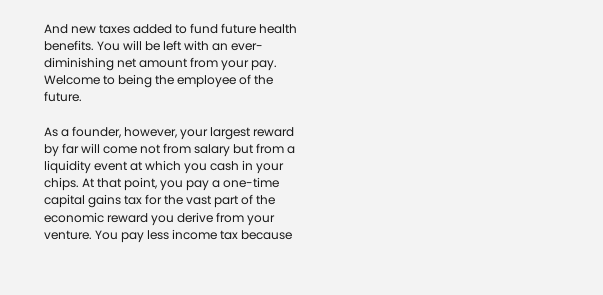And new taxes added to fund future health benefits. You will be left with an ever-diminishing net amount from your pay. Welcome to being the employee of the future.

As a founder, however, your largest reward by far will come not from salary but from a liquidity event at which you cash in your chips. At that point, you pay a one-time capital gains tax for the vast part of the economic reward you derive from your venture. You pay less income tax because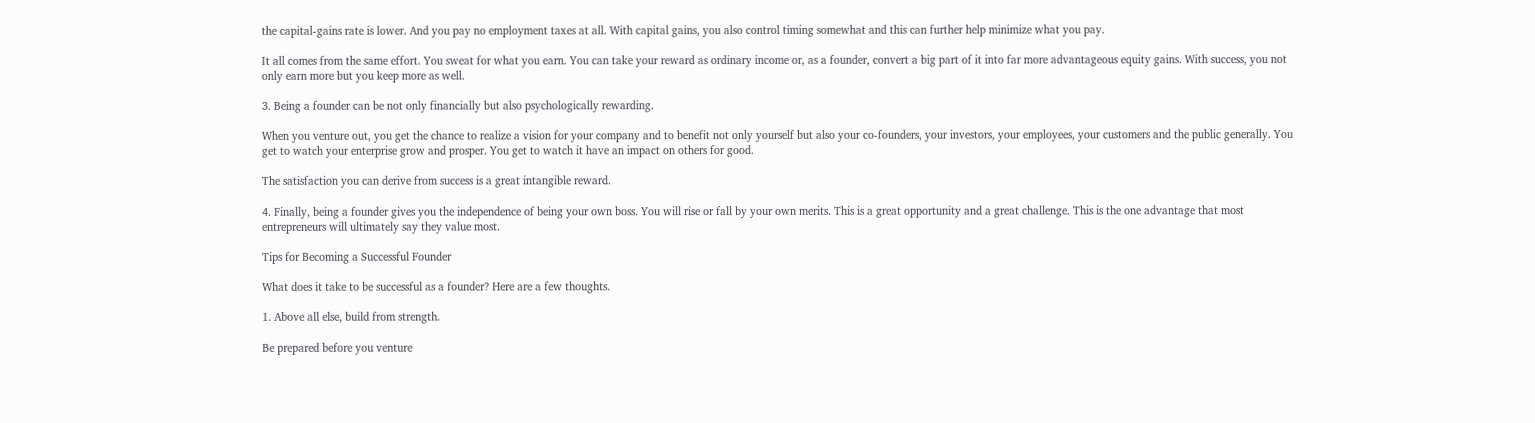the capital-gains rate is lower. And you pay no employment taxes at all. With capital gains, you also control timing somewhat and this can further help minimize what you pay.

It all comes from the same effort. You sweat for what you earn. You can take your reward as ordinary income or, as a founder, convert a big part of it into far more advantageous equity gains. With success, you not only earn more but you keep more as well.

3. Being a founder can be not only financially but also psychologically rewarding.

When you venture out, you get the chance to realize a vision for your company and to benefit not only yourself but also your co-founders, your investors, your employees, your customers and the public generally. You get to watch your enterprise grow and prosper. You get to watch it have an impact on others for good.

The satisfaction you can derive from success is a great intangible reward.

4. Finally, being a founder gives you the independence of being your own boss. You will rise or fall by your own merits. This is a great opportunity and a great challenge. This is the one advantage that most entrepreneurs will ultimately say they value most.

Tips for Becoming a Successful Founder

What does it take to be successful as a founder? Here are a few thoughts.

1. Above all else, build from strength.

Be prepared before you venture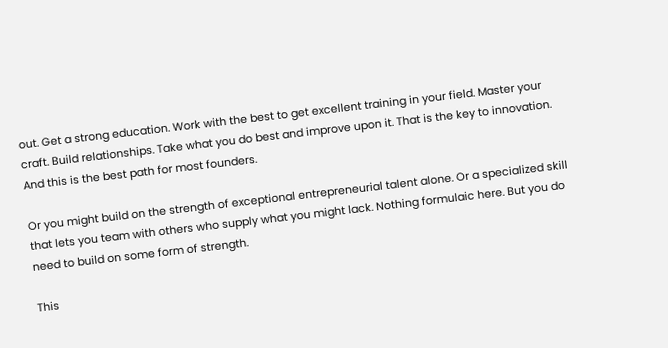out. Get a strong education. Work with the best to get excellent training in your field. Master your craft. Build relationships. Take what you do best and improve upon it. That is the key to innovation. And this is the best path for most founders.

Or you might build on the strength of exceptional entrepreneurial talent alone. Or a specialized skill that lets you team with others who supply what you might lack. Nothing formulaic here. But you do need to build on some form of strength.

This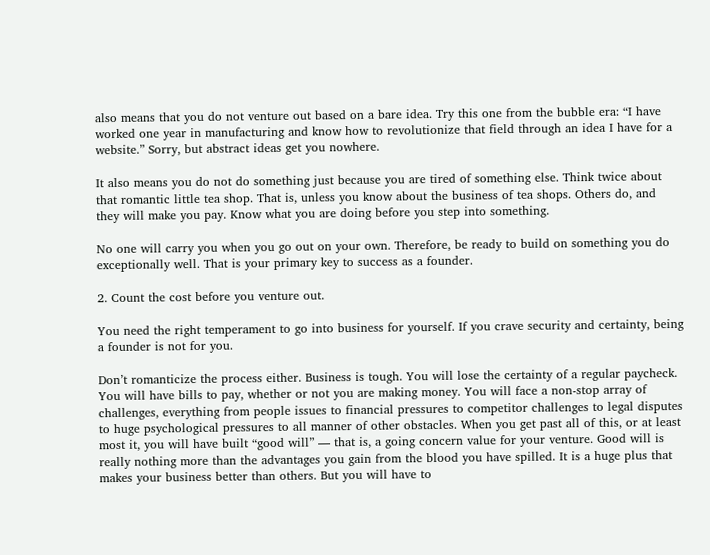also means that you do not venture out based on a bare idea. Try this one from the bubble era: “I have worked one year in manufacturing and know how to revolutionize that field through an idea I have for a website.” Sorry, but abstract ideas get you nowhere.

It also means you do not do something just because you are tired of something else. Think twice about that romantic little tea shop. That is, unless you know about the business of tea shops. Others do, and they will make you pay. Know what you are doing before you step into something.

No one will carry you when you go out on your own. Therefore, be ready to build on something you do exceptionally well. That is your primary key to success as a founder.

2. Count the cost before you venture out.

You need the right temperament to go into business for yourself. If you crave security and certainty, being a founder is not for you.

Don’t romanticize the process either. Business is tough. You will lose the certainty of a regular paycheck. You will have bills to pay, whether or not you are making money. You will face a non-stop array of challenges, everything from people issues to financial pressures to competitor challenges to legal disputes to huge psychological pressures to all manner of other obstacles. When you get past all of this, or at least most it, you will have built “good will” — that is, a going concern value for your venture. Good will is really nothing more than the advantages you gain from the blood you have spilled. It is a huge plus that makes your business better than others. But you will have to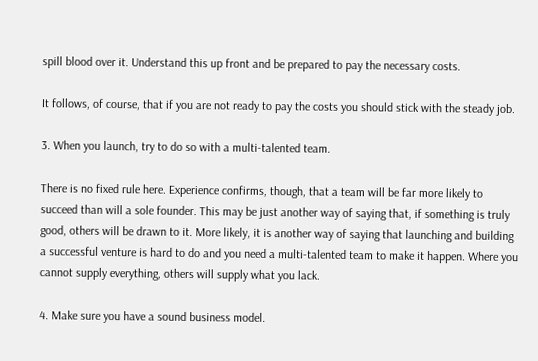spill blood over it. Understand this up front and be prepared to pay the necessary costs.

It follows, of course, that if you are not ready to pay the costs you should stick with the steady job.

3. When you launch, try to do so with a multi-talented team.

There is no fixed rule here. Experience confirms, though, that a team will be far more likely to succeed than will a sole founder. This may be just another way of saying that, if something is truly good, others will be drawn to it. More likely, it is another way of saying that launching and building a successful venture is hard to do and you need a multi-talented team to make it happen. Where you cannot supply everything, others will supply what you lack.

4. Make sure you have a sound business model.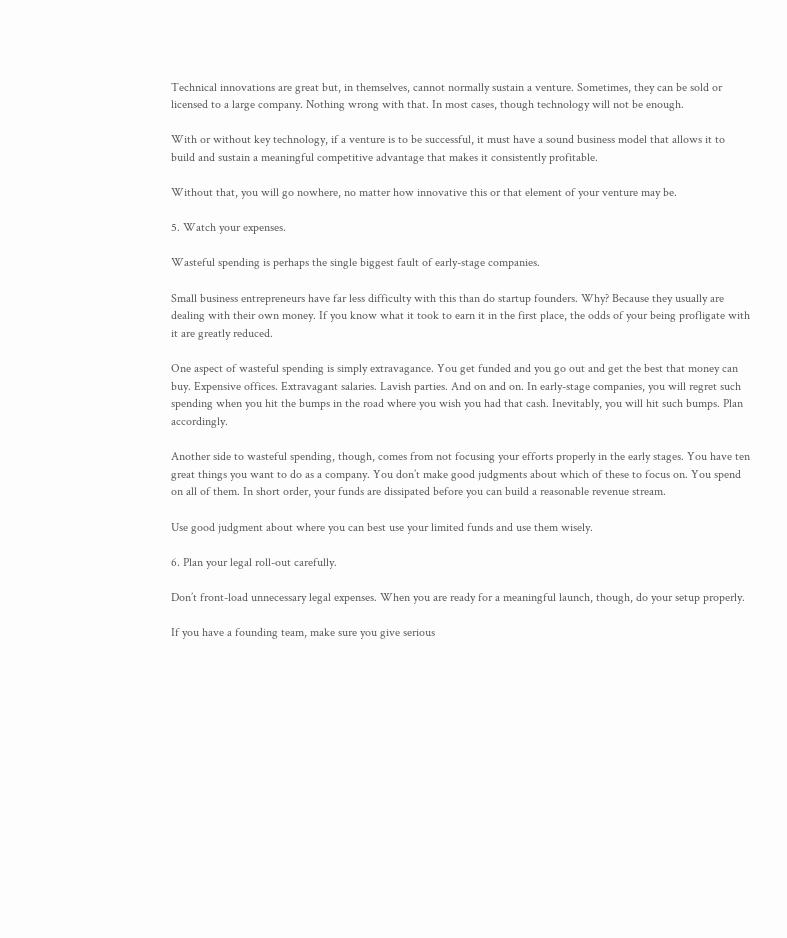Technical innovations are great but, in themselves, cannot normally sustain a venture. Sometimes, they can be sold or licensed to a large company. Nothing wrong with that. In most cases, though technology will not be enough.

With or without key technology, if a venture is to be successful, it must have a sound business model that allows it to build and sustain a meaningful competitive advantage that makes it consistently profitable.

Without that, you will go nowhere, no matter how innovative this or that element of your venture may be.

5. Watch your expenses.

Wasteful spending is perhaps the single biggest fault of early-stage companies.

Small business entrepreneurs have far less difficulty with this than do startup founders. Why? Because they usually are dealing with their own money. If you know what it took to earn it in the first place, the odds of your being profligate with it are greatly reduced.

One aspect of wasteful spending is simply extravagance. You get funded and you go out and get the best that money can buy. Expensive offices. Extravagant salaries. Lavish parties. And on and on. In early-stage companies, you will regret such spending when you hit the bumps in the road where you wish you had that cash. Inevitably, you will hit such bumps. Plan accordingly.

Another side to wasteful spending, though, comes from not focusing your efforts properly in the early stages. You have ten great things you want to do as a company. You don’t make good judgments about which of these to focus on. You spend on all of them. In short order, your funds are dissipated before you can build a reasonable revenue stream.

Use good judgment about where you can best use your limited funds and use them wisely.

6. Plan your legal roll-out carefully.

Don’t front-load unnecessary legal expenses. When you are ready for a meaningful launch, though, do your setup properly.

If you have a founding team, make sure you give serious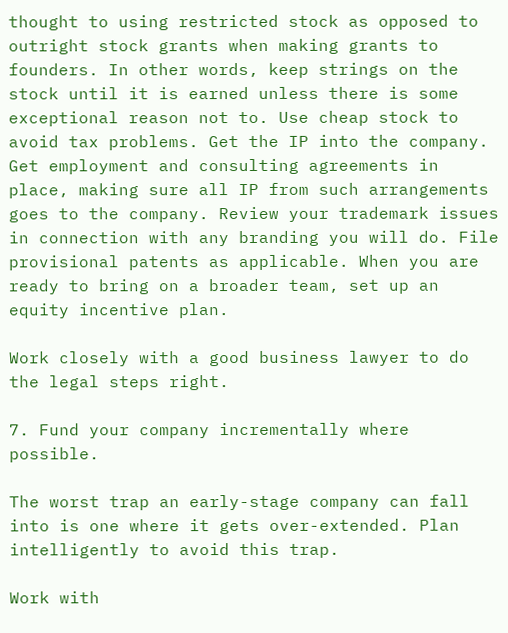thought to using restricted stock as opposed to outright stock grants when making grants to founders. In other words, keep strings on the stock until it is earned unless there is some exceptional reason not to. Use cheap stock to avoid tax problems. Get the IP into the company. Get employment and consulting agreements in place, making sure all IP from such arrangements goes to the company. Review your trademark issues in connection with any branding you will do. File provisional patents as applicable. When you are ready to bring on a broader team, set up an equity incentive plan.

Work closely with a good business lawyer to do the legal steps right.

7. Fund your company incrementally where possible.

The worst trap an early-stage company can fall into is one where it gets over-extended. Plan intelligently to avoid this trap.

Work with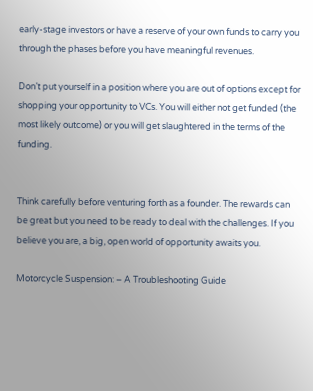early-stage investors or have a reserve of your own funds to carry you through the phases before you have meaningful revenues.

Don’t put yourself in a position where you are out of options except for shopping your opportunity to VCs. You will either not get funded (the most likely outcome) or you will get slaughtered in the terms of the funding.


Think carefully before venturing forth as a founder. The rewards can be great but you need to be ready to deal with the challenges. If you believe you are, a big, open world of opportunity awaits you.

Motorcycle Suspension: – A Troubleshooting Guide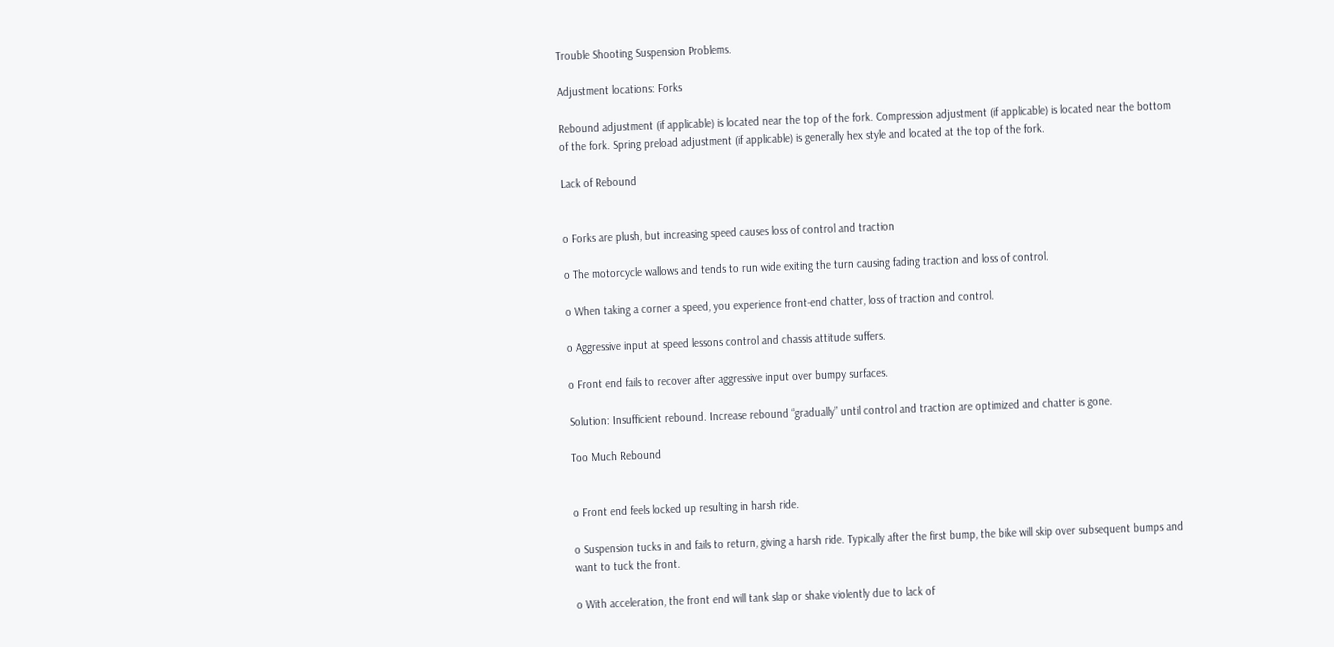Trouble Shooting Suspension Problems.

Adjustment locations: Forks

Rebound adjustment (if applicable) is located near the top of the fork. Compression adjustment (if applicable) is located near the bottom of the fork. Spring preload adjustment (if applicable) is generally hex style and located at the top of the fork.

Lack of Rebound


o Forks are plush, but increasing speed causes loss of control and traction

o The motorcycle wallows and tends to run wide exiting the turn causing fading traction and loss of control.

o When taking a corner a speed, you experience front-end chatter, loss of traction and control.

o Aggressive input at speed lessons control and chassis attitude suffers.

o Front end fails to recover after aggressive input over bumpy surfaces.

Solution: Insufficient rebound. Increase rebound “gradually” until control and traction are optimized and chatter is gone.

Too Much Rebound


o Front end feels locked up resulting in harsh ride.

o Suspension tucks in and fails to return, giving a harsh ride. Typically after the first bump, the bike will skip over subsequent bumps and want to tuck the front.

o With acceleration, the front end will tank slap or shake violently due to lack of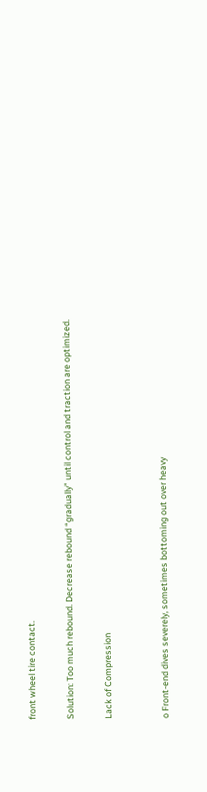front wheel tire contact.

Solution: Too much rebound. Decrease rebound “gradually” until control and traction are optimized.

Lack of Compression


o Front-end dives severely, sometimes bottoming out over heavy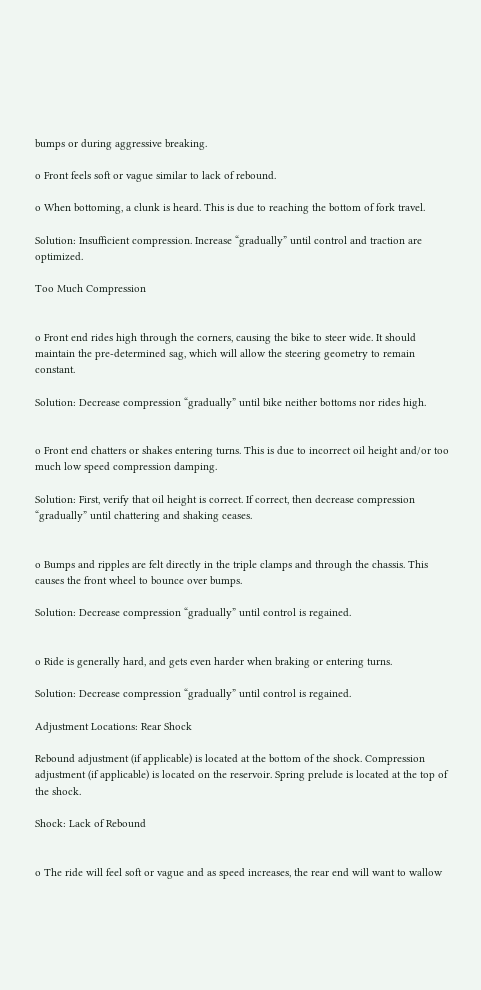bumps or during aggressive breaking.

o Front feels soft or vague similar to lack of rebound.

o When bottoming, a clunk is heard. This is due to reaching the bottom of fork travel.

Solution: Insufficient compression. Increase “gradually” until control and traction are optimized.

Too Much Compression


o Front end rides high through the corners, causing the bike to steer wide. It should maintain the pre-determined sag, which will allow the steering geometry to remain constant.

Solution: Decrease compression “gradually” until bike neither bottoms nor rides high.


o Front end chatters or shakes entering turns. This is due to incorrect oil height and/or too much low speed compression damping.

Solution: First, verify that oil height is correct. If correct, then decrease compression “gradually” until chattering and shaking ceases.


o Bumps and ripples are felt directly in the triple clamps and through the chassis. This causes the front wheel to bounce over bumps.

Solution: Decrease compression “gradually” until control is regained.


o Ride is generally hard, and gets even harder when braking or entering turns.

Solution: Decrease compression “gradually” until control is regained.

Adjustment Locations: Rear Shock

Rebound adjustment (if applicable) is located at the bottom of the shock. Compression adjustment (if applicable) is located on the reservoir. Spring prelude is located at the top of the shock.

Shock: Lack of Rebound


o The ride will feel soft or vague and as speed increases, the rear end will want to wallow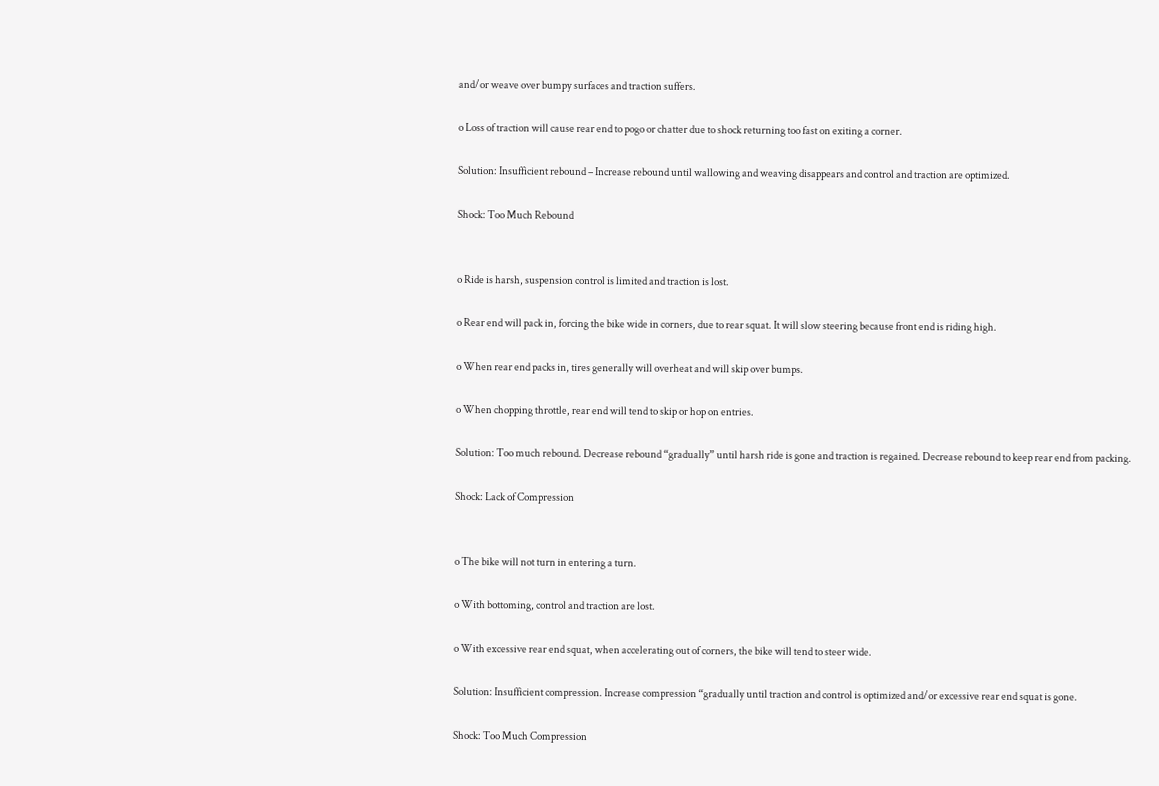and/or weave over bumpy surfaces and traction suffers.

o Loss of traction will cause rear end to pogo or chatter due to shock returning too fast on exiting a corner.

Solution: Insufficient rebound – Increase rebound until wallowing and weaving disappears and control and traction are optimized.

Shock: Too Much Rebound


o Ride is harsh, suspension control is limited and traction is lost.

o Rear end will pack in, forcing the bike wide in corners, due to rear squat. It will slow steering because front end is riding high.

o When rear end packs in, tires generally will overheat and will skip over bumps.

o When chopping throttle, rear end will tend to skip or hop on entries.

Solution: Too much rebound. Decrease rebound “gradually” until harsh ride is gone and traction is regained. Decrease rebound to keep rear end from packing.

Shock: Lack of Compression


o The bike will not turn in entering a turn.

o With bottoming, control and traction are lost.

o With excessive rear end squat, when accelerating out of corners, the bike will tend to steer wide.

Solution: Insufficient compression. Increase compression “gradually until traction and control is optimized and/or excessive rear end squat is gone.

Shock: Too Much Compression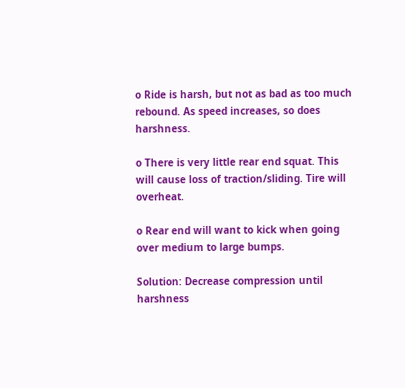o Ride is harsh, but not as bad as too much rebound. As speed increases, so does harshness.

o There is very little rear end squat. This will cause loss of traction/sliding. Tire will overheat.

o Rear end will want to kick when going over medium to large bumps.

Solution: Decrease compression until harshness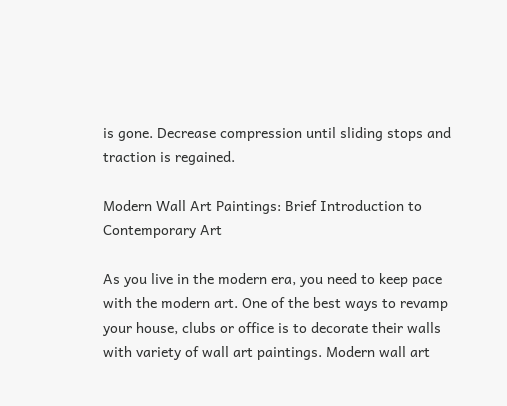is gone. Decrease compression until sliding stops and traction is regained.

Modern Wall Art Paintings: Brief Introduction to Contemporary Art

As you live in the modern era, you need to keep pace with the modern art. One of the best ways to revamp your house, clubs or office is to decorate their walls with variety of wall art paintings. Modern wall art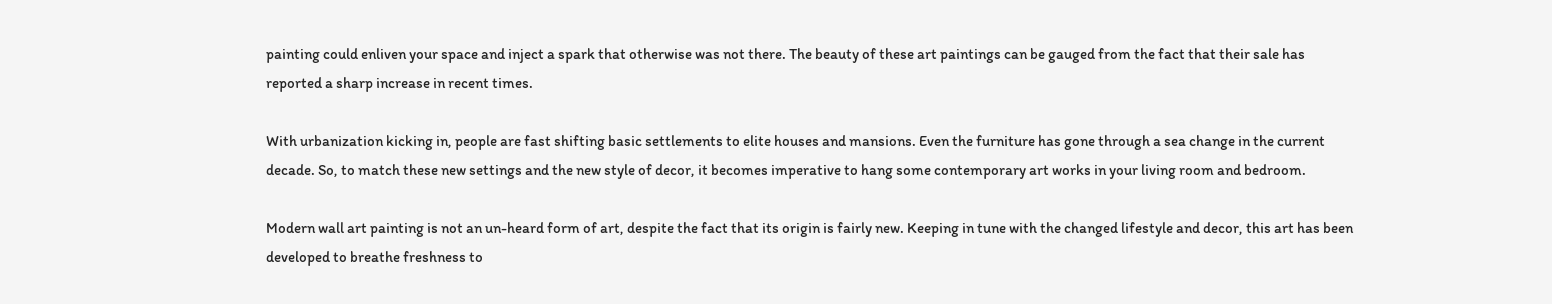painting could enliven your space and inject a spark that otherwise was not there. The beauty of these art paintings can be gauged from the fact that their sale has reported a sharp increase in recent times.

With urbanization kicking in, people are fast shifting basic settlements to elite houses and mansions. Even the furniture has gone through a sea change in the current decade. So, to match these new settings and the new style of decor, it becomes imperative to hang some contemporary art works in your living room and bedroom.

Modern wall art painting is not an un-heard form of art, despite the fact that its origin is fairly new. Keeping in tune with the changed lifestyle and decor, this art has been developed to breathe freshness to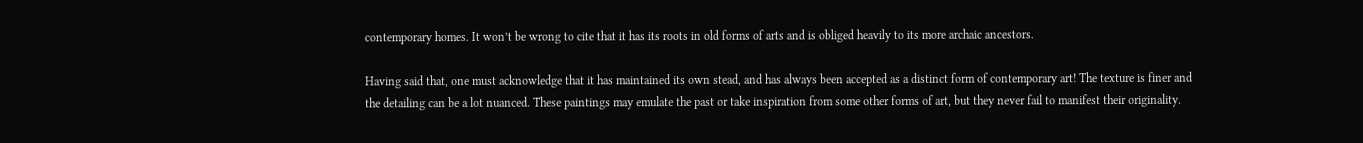contemporary homes. It won’t be wrong to cite that it has its roots in old forms of arts and is obliged heavily to its more archaic ancestors.

Having said that, one must acknowledge that it has maintained its own stead, and has always been accepted as a distinct form of contemporary art! The texture is finer and the detailing can be a lot nuanced. These paintings may emulate the past or take inspiration from some other forms of art, but they never fail to manifest their originality.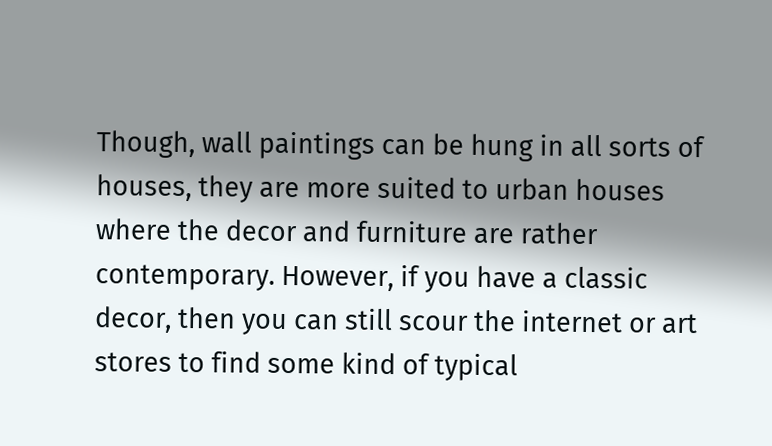Though, wall paintings can be hung in all sorts of houses, they are more suited to urban houses where the decor and furniture are rather contemporary. However, if you have a classic decor, then you can still scour the internet or art stores to find some kind of typical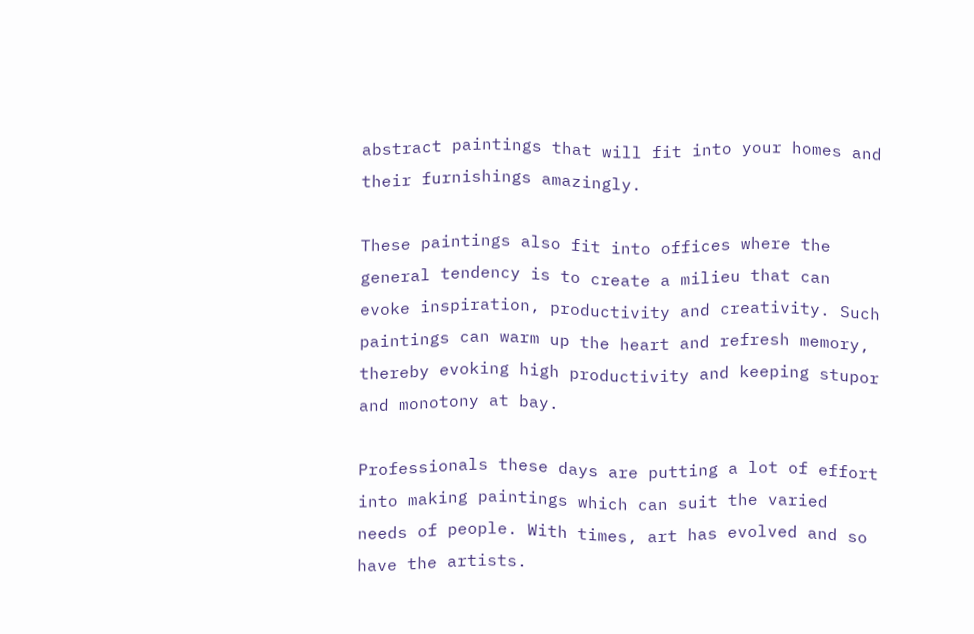abstract paintings that will fit into your homes and their furnishings amazingly.

These paintings also fit into offices where the general tendency is to create a milieu that can evoke inspiration, productivity and creativity. Such paintings can warm up the heart and refresh memory, thereby evoking high productivity and keeping stupor and monotony at bay.

Professionals these days are putting a lot of effort into making paintings which can suit the varied needs of people. With times, art has evolved and so have the artists.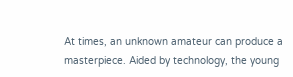At times, an unknown amateur can produce a masterpiece. Aided by technology, the young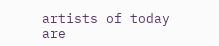artists of today are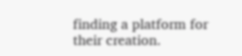finding a platform for their creation.